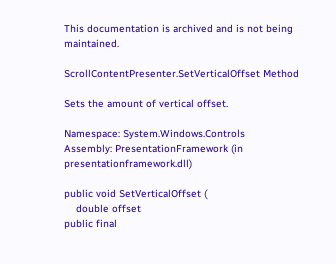This documentation is archived and is not being maintained.

ScrollContentPresenter.SetVerticalOffset Method

Sets the amount of vertical offset.

Namespace: System.Windows.Controls
Assembly: PresentationFramework (in presentationframework.dll)

public void SetVerticalOffset (
    double offset
public final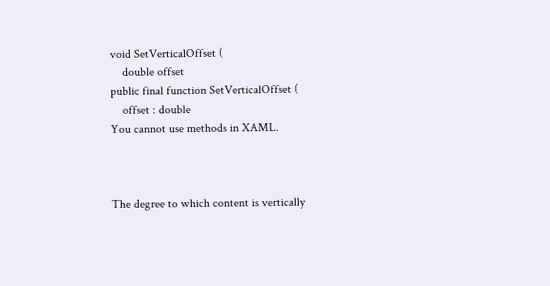void SetVerticalOffset (
    double offset
public final function SetVerticalOffset (
    offset : double
You cannot use methods in XAML.



The degree to which content is vertically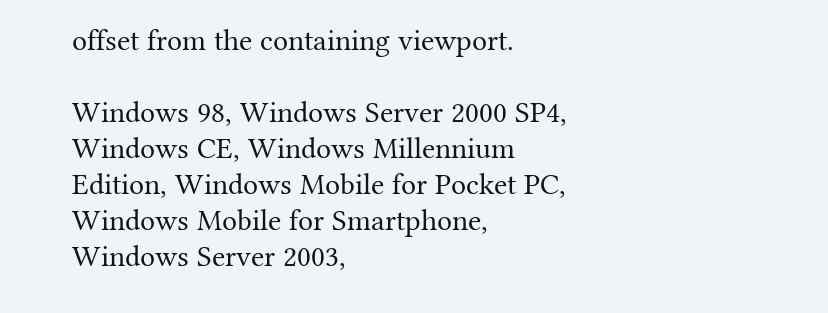offset from the containing viewport.

Windows 98, Windows Server 2000 SP4, Windows CE, Windows Millennium Edition, Windows Mobile for Pocket PC, Windows Mobile for Smartphone, Windows Server 2003,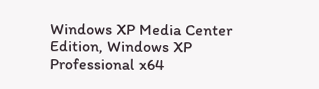Windows XP Media Center Edition, Windows XP Professional x64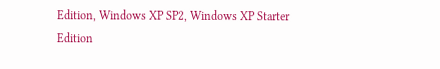Edition, Windows XP SP2, Windows XP Starter Edition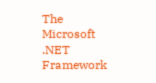The Microsoft .NET Framework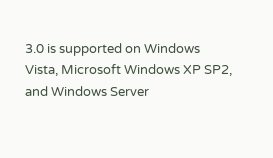3.0 is supported on Windows Vista, Microsoft Windows XP SP2, and Windows Server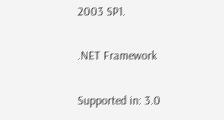2003 SP1.

.NET Framework

Supported in: 3.0